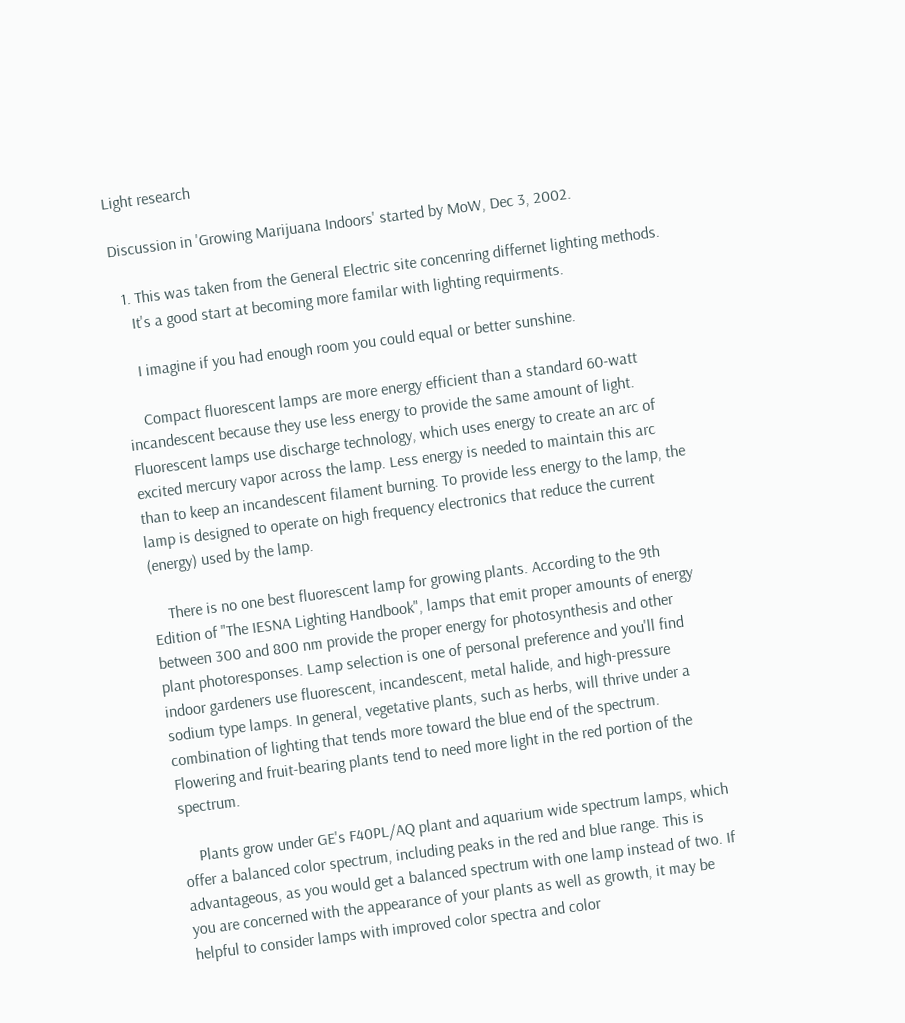Light research

Discussion in 'Growing Marijuana Indoors' started by MoW, Dec 3, 2002.

  1. This was taken from the General Electric site concenring differnet lighting methods.
    It's a good start at becoming more familar with lighting requirments.

    I imagine if you had enough room you could equal or better sunshine.

    Compact fluorescent lamps are more energy efficient than a standard 60-watt incandescent because they use less energy to provide the same amount of light. Fluorescent lamps use discharge technology, which uses energy to create an arc of excited mercury vapor across the lamp. Less energy is needed to maintain this arc than to keep an incandescent filament burning. To provide less energy to the lamp, the lamp is designed to operate on high frequency electronics that reduce the current (energy) used by the lamp.

    There is no one best fluorescent lamp for growing plants. According to the 9th Edition of "The IESNA Lighting Handbook", lamps that emit proper amounts of energy between 300 and 800 nm provide the proper energy for photosynthesis and other plant photoresponses. Lamp selection is one of personal preference and you'll find indoor gardeners use fluorescent, incandescent, metal halide, and high-pressure sodium type lamps. In general, vegetative plants, such as herbs, will thrive under a combination of lighting that tends more toward the blue end of the spectrum. Flowering and fruit-bearing plants tend to need more light in the red portion of the spectrum.

    Plants grow under GE's F40PL/AQ plant and aquarium wide spectrum lamps, which offer a balanced color spectrum, including peaks in the red and blue range. This is advantageous, as you would get a balanced spectrum with one lamp instead of two. If you are concerned with the appearance of your plants as well as growth, it may be helpful to consider lamps with improved color spectra and color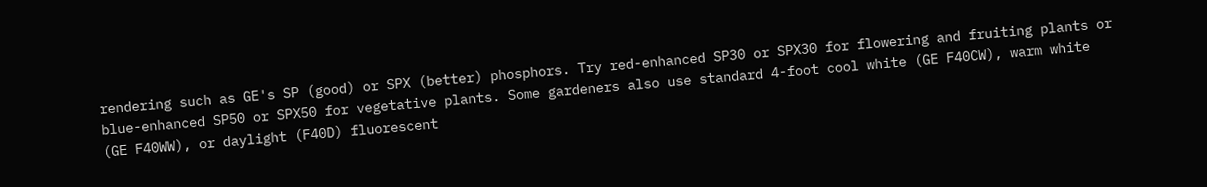rendering such as GE's SP (good) or SPX (better) phosphors. Try red-enhanced SP30 or SPX30 for flowering and fruiting plants or blue-enhanced SP50 or SPX50 for vegetative plants. Some gardeners also use standard 4-foot cool white (GE F40CW), warm white (GE F40WW), or daylight (F40D) fluorescent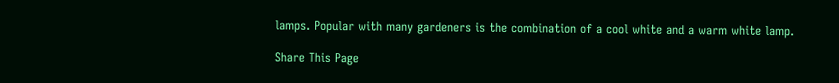lamps. Popular with many gardeners is the combination of a cool white and a warm white lamp.

Share This Page